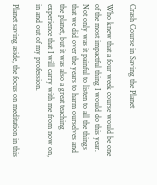Crash Course in Saving the Planet

Who knew that a four week course would be one of the most impactful thing I would do this year. Not only was it painful to listen to all the things that we did over the years to harm ourselves and the planet, but it was also a great teaching experience that I will carry with me from now on, in and out of my profession.

Planet saving aside, the focus on meditation in this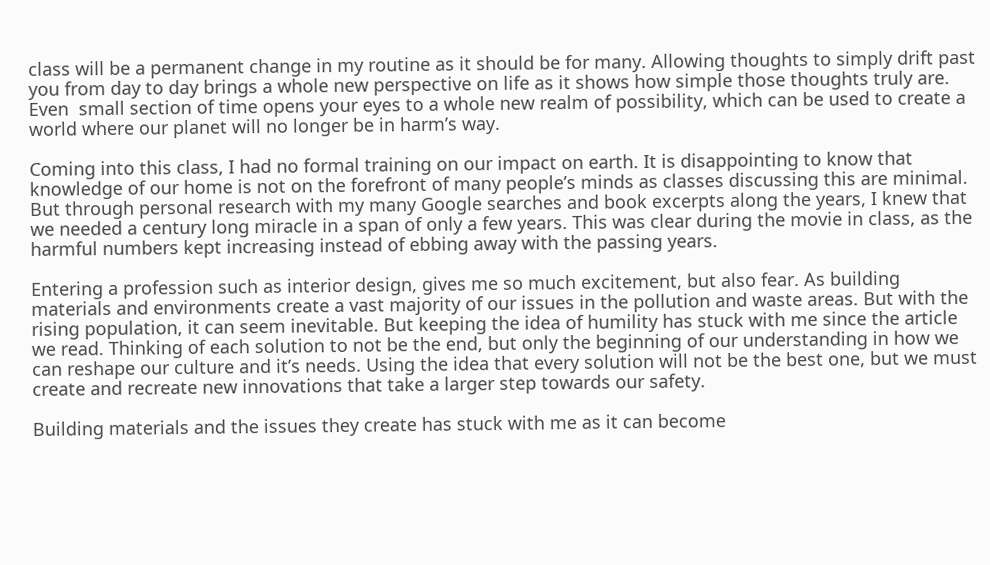class will be a permanent change in my routine as it should be for many. Allowing thoughts to simply drift past you from day to day brings a whole new perspective on life as it shows how simple those thoughts truly are. Even  small section of time opens your eyes to a whole new realm of possibility, which can be used to create a world where our planet will no longer be in harm’s way.

Coming into this class, I had no formal training on our impact on earth. It is disappointing to know that knowledge of our home is not on the forefront of many people’s minds as classes discussing this are minimal. But through personal research with my many Google searches and book excerpts along the years, I knew that we needed a century long miracle in a span of only a few years. This was clear during the movie in class, as the harmful numbers kept increasing instead of ebbing away with the passing years.

Entering a profession such as interior design, gives me so much excitement, but also fear. As building materials and environments create a vast majority of our issues in the pollution and waste areas. But with the rising population, it can seem inevitable. But keeping the idea of humility has stuck with me since the article we read. Thinking of each solution to not be the end, but only the beginning of our understanding in how we can reshape our culture and it’s needs. Using the idea that every solution will not be the best one, but we must create and recreate new innovations that take a larger step towards our safety.

Building materials and the issues they create has stuck with me as it can become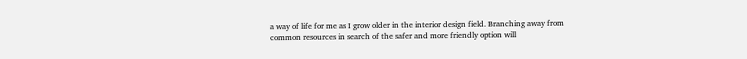a way of life for me as I grow older in the interior design field. Branching away from common resources in search of the safer and more friendly option will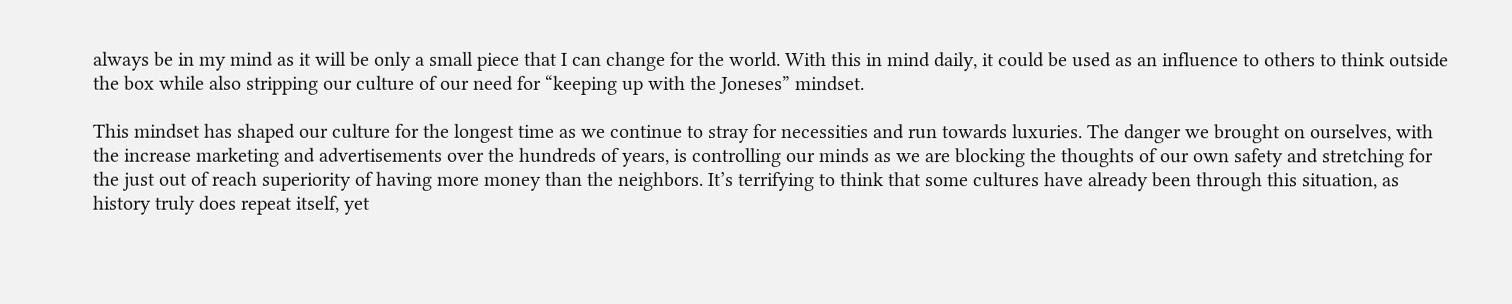always be in my mind as it will be only a small piece that I can change for the world. With this in mind daily, it could be used as an influence to others to think outside the box while also stripping our culture of our need for “keeping up with the Joneses” mindset.

This mindset has shaped our culture for the longest time as we continue to stray for necessities and run towards luxuries. The danger we brought on ourselves, with the increase marketing and advertisements over the hundreds of years, is controlling our minds as we are blocking the thoughts of our own safety and stretching for the just out of reach superiority of having more money than the neighbors. It’s terrifying to think that some cultures have already been through this situation, as history truly does repeat itself, yet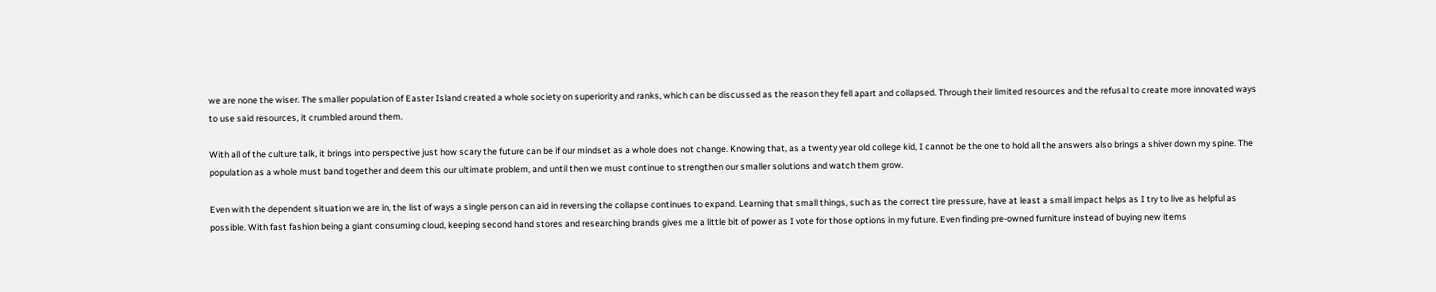we are none the wiser. The smaller population of Easter Island created a whole society on superiority and ranks, which can be discussed as the reason they fell apart and collapsed. Through their limited resources and the refusal to create more innovated ways to use said resources, it crumbled around them.

With all of the culture talk, it brings into perspective just how scary the future can be if our mindset as a whole does not change. Knowing that, as a twenty year old college kid, I cannot be the one to hold all the answers also brings a shiver down my spine. The population as a whole must band together and deem this our ultimate problem, and until then we must continue to strengthen our smaller solutions and watch them grow.

Even with the dependent situation we are in, the list of ways a single person can aid in reversing the collapse continues to expand. Learning that small things, such as the correct tire pressure, have at least a small impact helps as I try to live as helpful as possible. With fast fashion being a giant consuming cloud, keeping second hand stores and researching brands gives me a little bit of power as I vote for those options in my future. Even finding pre-owned furniture instead of buying new items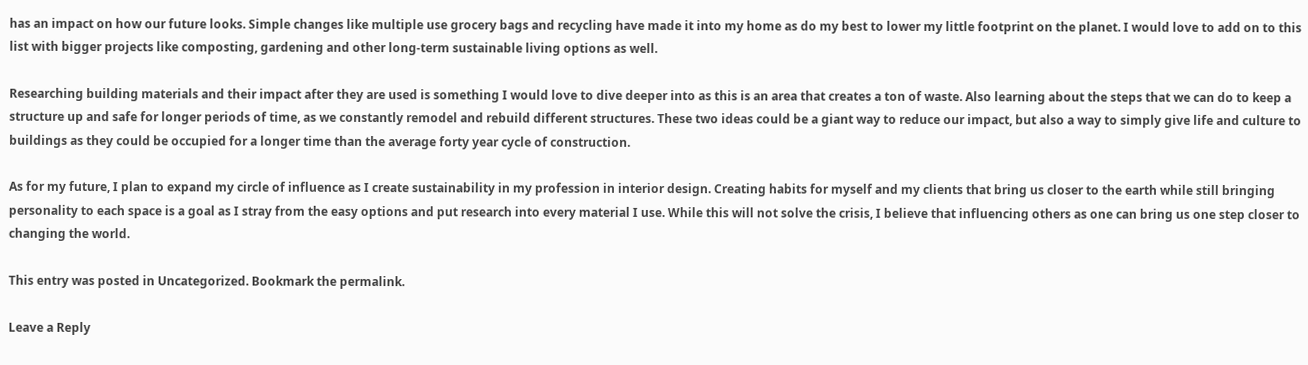has an impact on how our future looks. Simple changes like multiple use grocery bags and recycling have made it into my home as do my best to lower my little footprint on the planet. I would love to add on to this list with bigger projects like composting, gardening and other long-term sustainable living options as well.

Researching building materials and their impact after they are used is something I would love to dive deeper into as this is an area that creates a ton of waste. Also learning about the steps that we can do to keep a structure up and safe for longer periods of time, as we constantly remodel and rebuild different structures. These two ideas could be a giant way to reduce our impact, but also a way to simply give life and culture to buildings as they could be occupied for a longer time than the average forty year cycle of construction.

As for my future, I plan to expand my circle of influence as I create sustainability in my profession in interior design. Creating habits for myself and my clients that bring us closer to the earth while still bringing personality to each space is a goal as I stray from the easy options and put research into every material I use. While this will not solve the crisis, I believe that influencing others as one can bring us one step closer to changing the world.

This entry was posted in Uncategorized. Bookmark the permalink.

Leave a Reply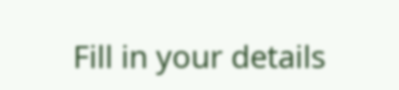Fill in your details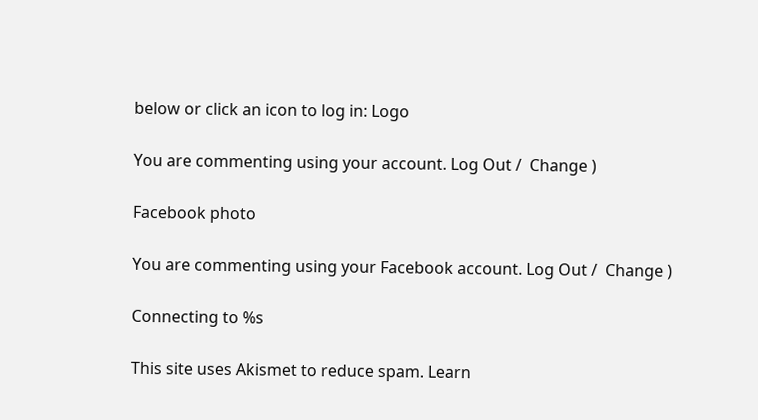below or click an icon to log in: Logo

You are commenting using your account. Log Out /  Change )

Facebook photo

You are commenting using your Facebook account. Log Out /  Change )

Connecting to %s

This site uses Akismet to reduce spam. Learn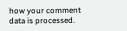how your comment data is processed.